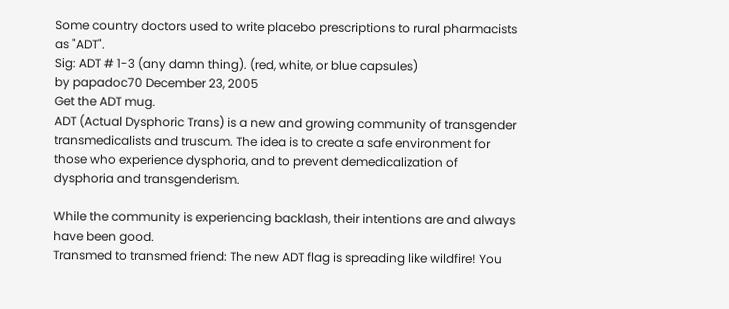Some country doctors used to write placebo prescriptions to rural pharmacists as "ADT".
Sig: ADT # 1-3 (any damn thing). (red, white, or blue capsules)
by papadoc70 December 23, 2005
Get the ADT mug.
ADT (Actual Dysphoric Trans) is a new and growing community of transgender transmedicalists and truscum. The idea is to create a safe environment for those who experience dysphoria, and to prevent demedicalization of dysphoria and transgenderism.

While the community is experiencing backlash, their intentions are and always have been good.
Transmed to transmed friend: The new ADT flag is spreading like wildfire! You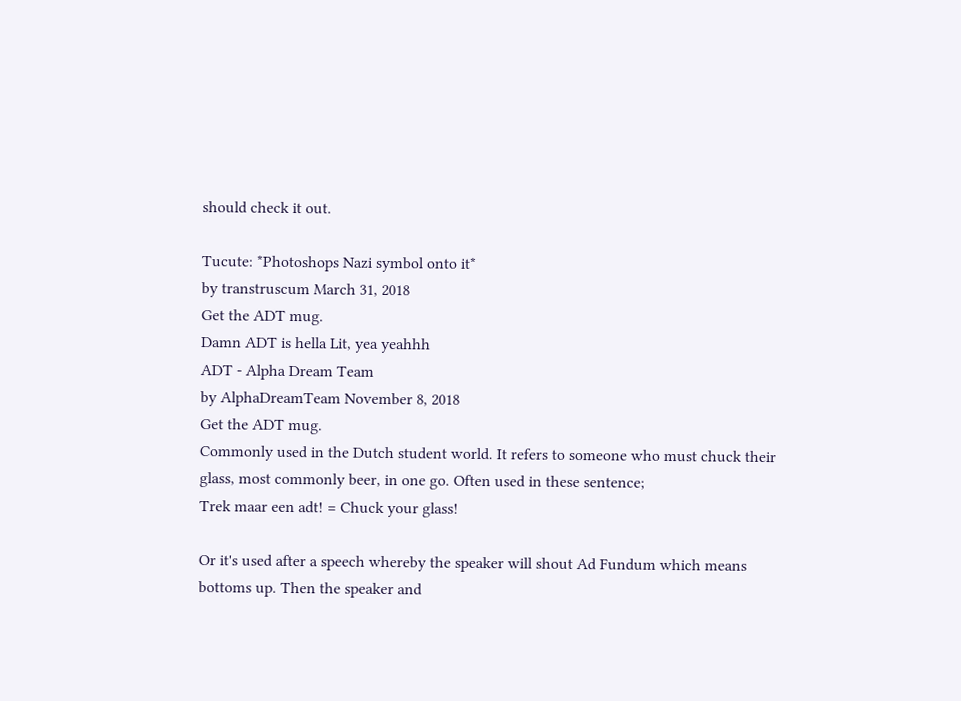should check it out.

Tucute: *Photoshops Nazi symbol onto it*
by transtruscum March 31, 2018
Get the ADT mug.
Damn ADT is hella Lit, yea yeahhh
ADT - Alpha Dream Team
by AlphaDreamTeam November 8, 2018
Get the ADT mug.
Commonly used in the Dutch student world. It refers to someone who must chuck their glass, most commonly beer, in one go. Often used in these sentence;
Trek maar een adt! = Chuck your glass!

Or it's used after a speech whereby the speaker will shout Ad Fundum which means bottoms up. Then the speaker and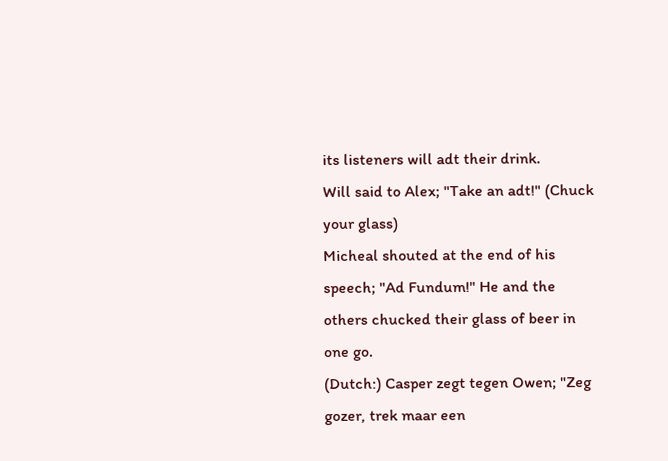its listeners will adt their drink.
Will said to Alex; "Take an adt!" (Chuck your glass)
Micheal shouted at the end of his speech; "Ad Fundum!" He and the others chucked their glass of beer in one go.
(Dutch:) Casper zegt tegen Owen; "Zeg gozer, trek maar een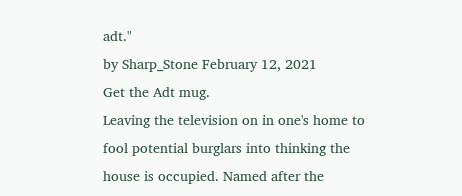adt."
by Sharp_Stone February 12, 2021
Get the Adt mug.
Leaving the television on in one's home to fool potential burglars into thinking the house is occupied. Named after the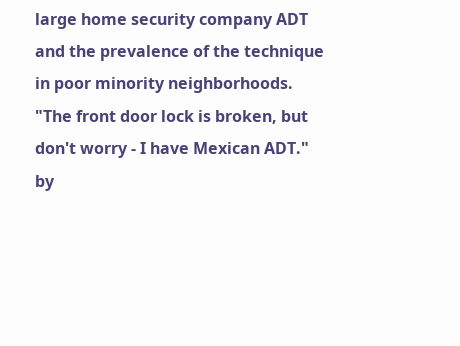large home security company ADT and the prevalence of the technique in poor minority neighborhoods.
"The front door lock is broken, but don't worry - I have Mexican ADT."
by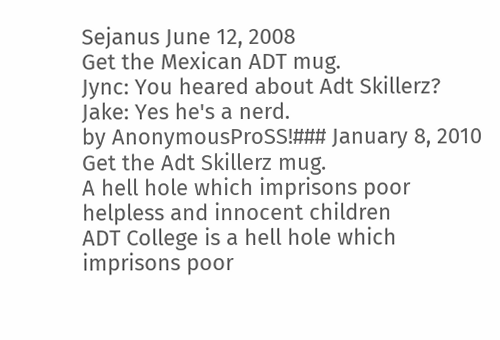Sejanus June 12, 2008
Get the Mexican ADT mug.
Jync: You heared about Adt Skillerz?
Jake: Yes he's a nerd.
by AnonymousProSS!### January 8, 2010
Get the Adt Skillerz mug.
A hell hole which imprisons poor helpless and innocent children
ADT College is a hell hole which imprisons poor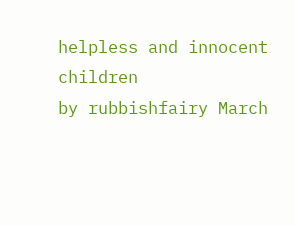helpless and innocent children
by rubbishfairy March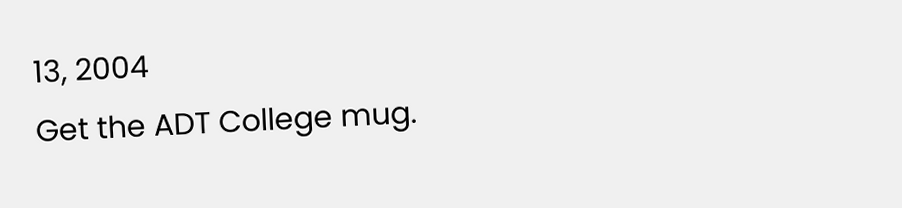13, 2004
Get the ADT College mug.